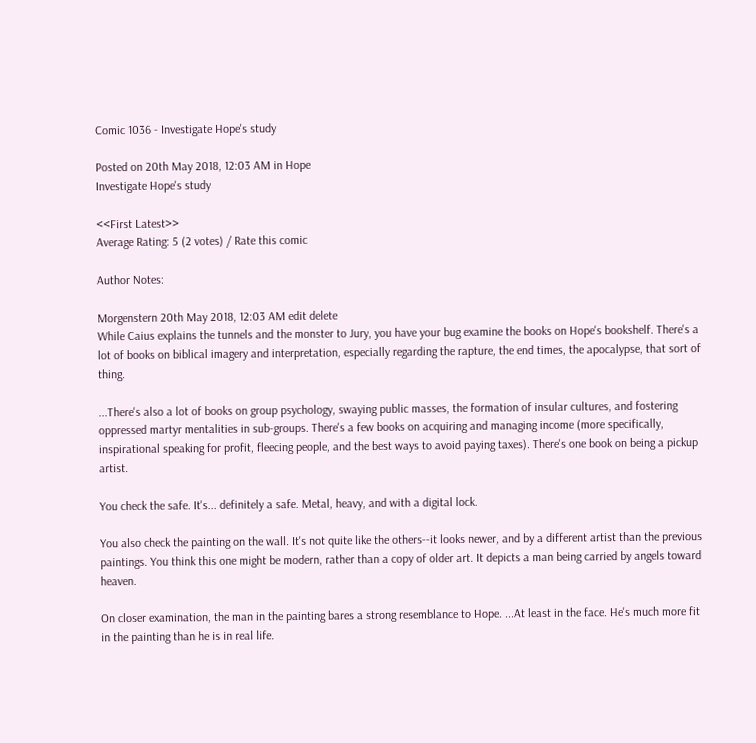Comic 1036 - Investigate Hope's study

Posted on 20th May 2018, 12:03 AM in Hope
Investigate Hope's study

<<First Latest>>
Average Rating: 5 (2 votes) / Rate this comic

Author Notes:

Morgenstern 20th May 2018, 12:03 AM edit delete
While Caius explains the tunnels and the monster to Jury, you have your bug examine the books on Hope's bookshelf. There's a lot of books on biblical imagery and interpretation, especially regarding the rapture, the end times, the apocalypse, that sort of thing.

...There's also a lot of books on group psychology, swaying public masses, the formation of insular cultures, and fostering oppressed martyr mentalities in sub-groups. There's a few books on acquiring and managing income (more specifically, inspirational speaking for profit, fleecing people, and the best ways to avoid paying taxes). There's one book on being a pickup artist.

You check the safe. It's... definitely a safe. Metal, heavy, and with a digital lock.

You also check the painting on the wall. It's not quite like the others--it looks newer, and by a different artist than the previous paintings. You think this one might be modern, rather than a copy of older art. It depicts a man being carried by angels toward heaven.

On closer examination, the man in the painting bares a strong resemblance to Hope. ...At least in the face. He's much more fit in the painting than he is in real life.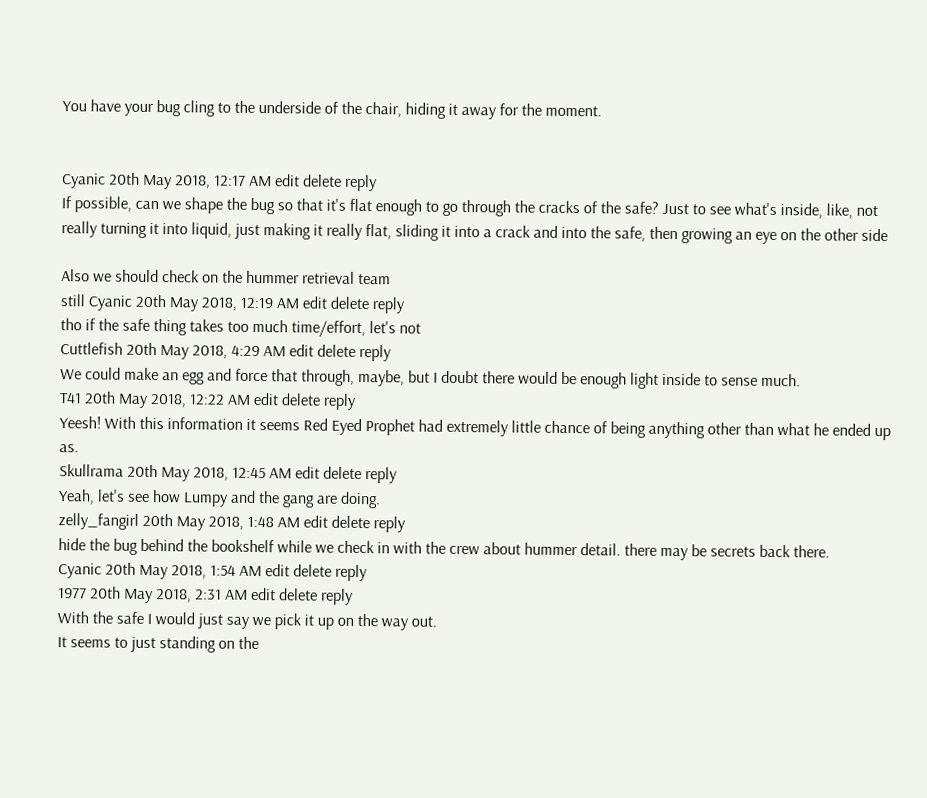You have your bug cling to the underside of the chair, hiding it away for the moment.


Cyanic 20th May 2018, 12:17 AM edit delete reply
If possible, can we shape the bug so that it's flat enough to go through the cracks of the safe? Just to see what's inside, like, not really turning it into liquid, just making it really flat, sliding it into a crack and into the safe, then growing an eye on the other side

Also we should check on the hummer retrieval team
still Cyanic 20th May 2018, 12:19 AM edit delete reply
tho if the safe thing takes too much time/effort, let's not
Cuttlefish 20th May 2018, 4:29 AM edit delete reply
We could make an egg and force that through, maybe, but I doubt there would be enough light inside to sense much.
T41 20th May 2018, 12:22 AM edit delete reply
Yeesh! With this information it seems Red Eyed Prophet had extremely little chance of being anything other than what he ended up as.
Skullrama 20th May 2018, 12:45 AM edit delete reply
Yeah, let's see how Lumpy and the gang are doing.
zelly_fangirl 20th May 2018, 1:48 AM edit delete reply
hide the bug behind the bookshelf while we check in with the crew about hummer detail. there may be secrets back there.
Cyanic 20th May 2018, 1:54 AM edit delete reply
1977 20th May 2018, 2:31 AM edit delete reply
With the safe I would just say we pick it up on the way out.
It seems to just standing on the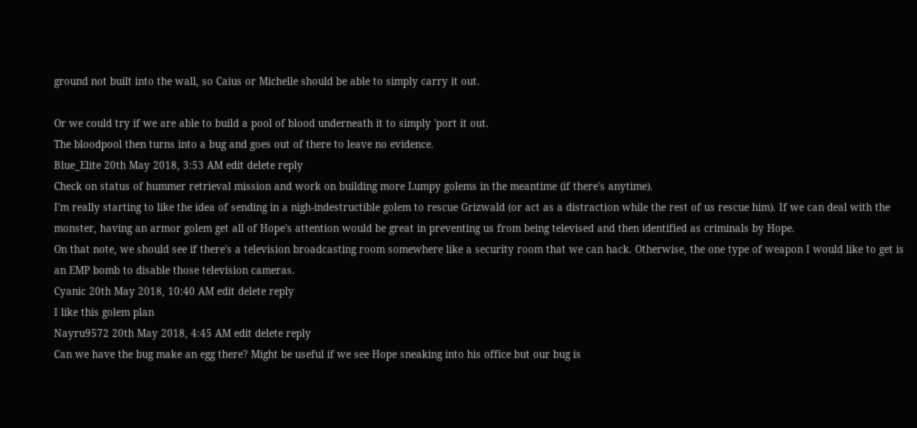ground not built into the wall, so Caius or Michelle should be able to simply carry it out.

Or we could try if we are able to build a pool of blood underneath it to simply 'port it out.
The bloodpool then turns into a bug and goes out of there to leave no evidence.
Blue_Elite 20th May 2018, 3:53 AM edit delete reply
Check on status of hummer retrieval mission and work on building more Lumpy golems in the meantime (if there's anytime).
I'm really starting to like the idea of sending in a nigh-indestructible golem to rescue Grizwald (or act as a distraction while the rest of us rescue him). If we can deal with the monster, having an armor golem get all of Hope's attention would be great in preventing us from being televised and then identified as criminals by Hope.
On that note, we should see if there's a television broadcasting room somewhere like a security room that we can hack. Otherwise, the one type of weapon I would like to get is an EMP bomb to disable those television cameras.
Cyanic 20th May 2018, 10:40 AM edit delete reply
I like this golem plan
Nayru9572 20th May 2018, 4:45 AM edit delete reply
Can we have the bug make an egg there? Might be useful if we see Hope sneaking into his office but our bug is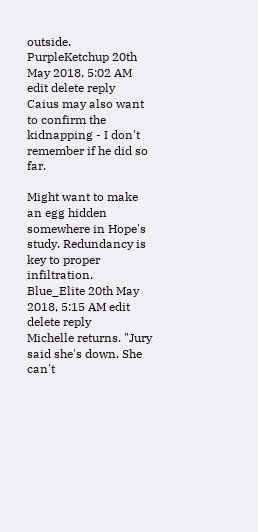outside.
PurpleKetchup 20th May 2018, 5:02 AM edit delete reply
Caius may also want to confirm the kidnapping - I don't remember if he did so far.

Might want to make an egg hidden somewhere in Hope's study. Redundancy is key to proper infiltration.
Blue_Elite 20th May 2018, 5:15 AM edit delete reply
Michelle returns. "Jury said she's down. She can't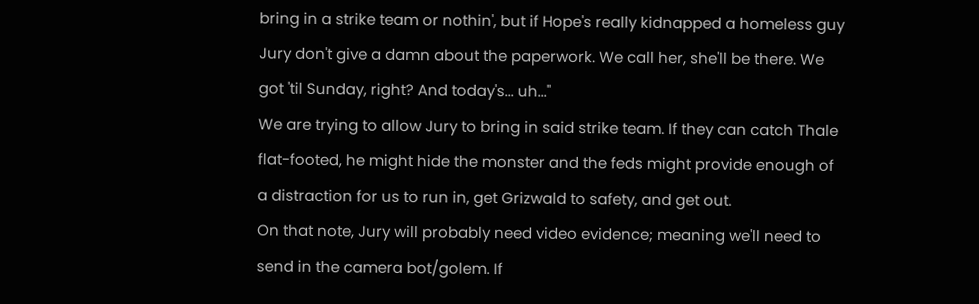bring in a strike team or nothin', but if Hope's really kidnapped a homeless guy Jury don't give a damn about the paperwork. We call her, she'll be there. We got 'til Sunday, right? And today's... uh..."
We are trying to allow Jury to bring in said strike team. If they can catch Thale flat-footed, he might hide the monster and the feds might provide enough of a distraction for us to run in, get Grizwald to safety, and get out.
On that note, Jury will probably need video evidence; meaning we'll need to send in the camera bot/golem. If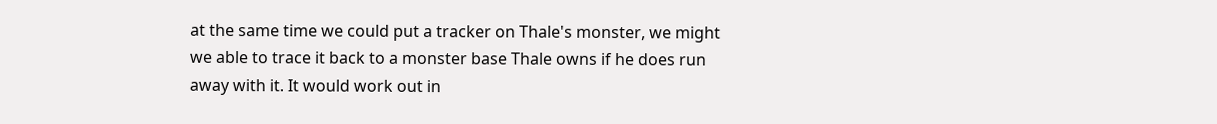at the same time we could put a tracker on Thale's monster, we might we able to trace it back to a monster base Thale owns if he does run away with it. It would work out in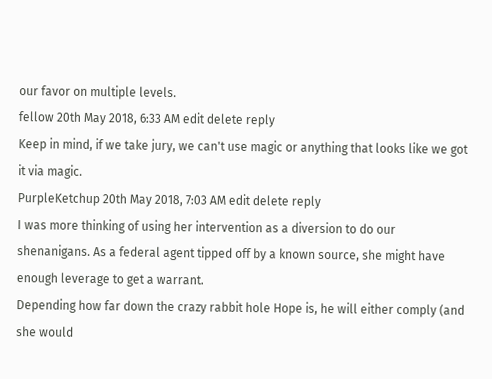our favor on multiple levels.
fellow 20th May 2018, 6:33 AM edit delete reply
Keep in mind, if we take jury, we can't use magic or anything that looks like we got it via magic.
PurpleKetchup 20th May 2018, 7:03 AM edit delete reply
I was more thinking of using her intervention as a diversion to do our shenanigans. As a federal agent tipped off by a known source, she might have enough leverage to get a warrant.
Depending how far down the crazy rabbit hole Hope is, he will either comply (and she would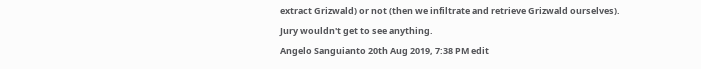extract Grizwald) or not (then we infiltrate and retrieve Grizwald ourselves).
Jury wouldn't get to see anything.
Angelo Sanguianto 20th Aug 2019, 7:38 PM edit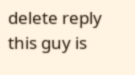delete reply
this guy is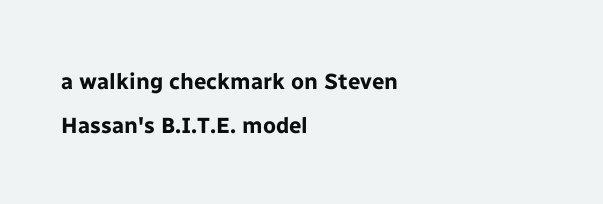a walking checkmark on Steven Hassan's B.I.T.E. model